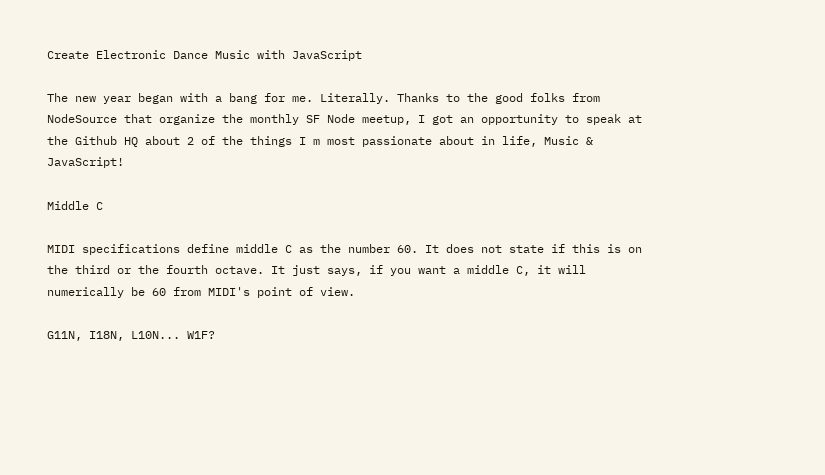Create Electronic Dance Music with JavaScript

The new year began with a bang for me. Literally. Thanks to the good folks from NodeSource that organize the monthly SF Node meetup, I got an opportunity to speak at the Github HQ about 2 of the things I m most passionate about in life, Music & JavaScript!

Middle C

MIDI specifications define middle C as the number 60. It does not state if this is on the third or the fourth octave. It just says, if you want a middle C, it will numerically be 60 from MIDI's point of view.

G11N, I18N, L10N... W1F?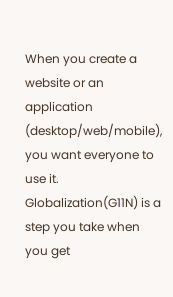When you create a website or an application (desktop/web/mobile), you want everyone to use it. Globalization(G11N) is a step you take when you get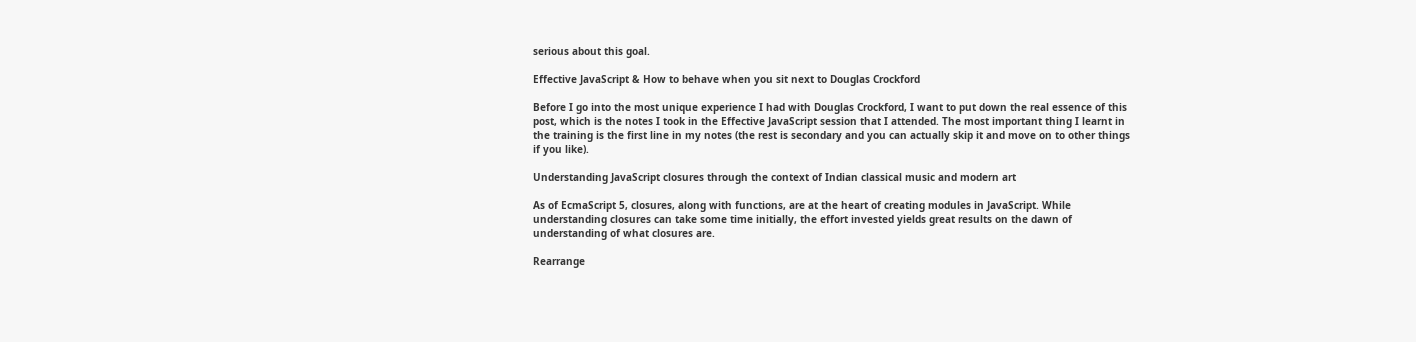serious about this goal.

Effective JavaScript & How to behave when you sit next to Douglas Crockford

Before I go into the most unique experience I had with Douglas Crockford, I want to put down the real essence of this post, which is the notes I took in the Effective JavaScript session that I attended. The most important thing I learnt in the training is the first line in my notes (the rest is secondary and you can actually skip it and move on to other things if you like).

Understanding JavaScript closures through the context of Indian classical music and modern art

As of EcmaScript 5, closures, along with functions, are at the heart of creating modules in JavaScript. While understanding closures can take some time initially, the effort invested yields great results on the dawn of understanding of what closures are.

Rearrange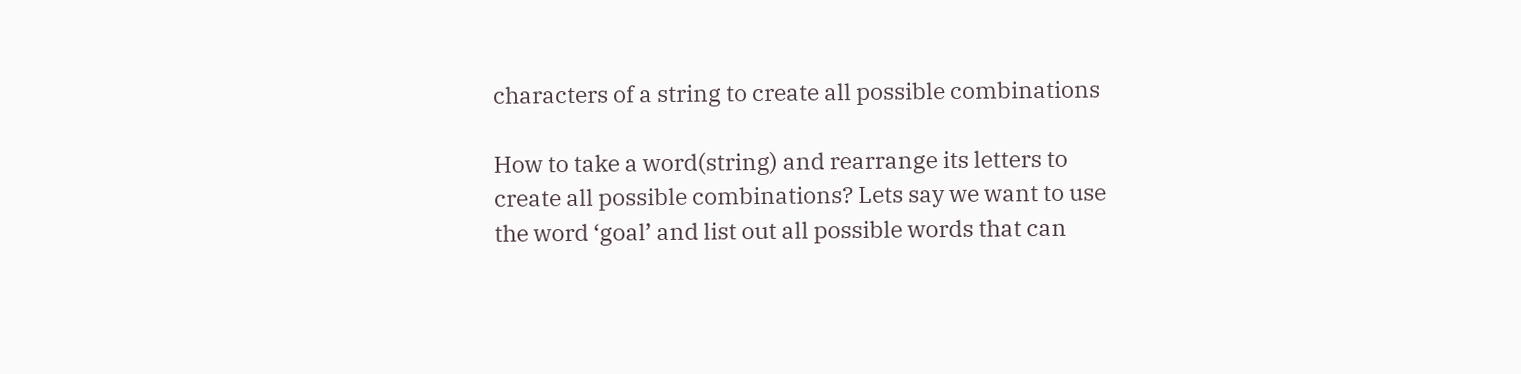characters of a string to create all possible combinations

How to take a word(string) and rearrange its letters to create all possible combinations? Lets say we want to use the word ‘goal’ and list out all possible words that can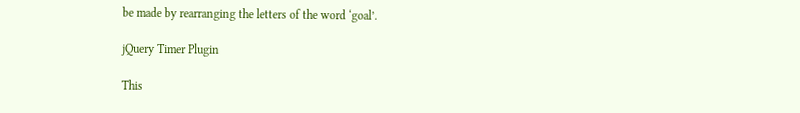be made by rearranging the letters of the word ‘goal’.

jQuery Timer Plugin

This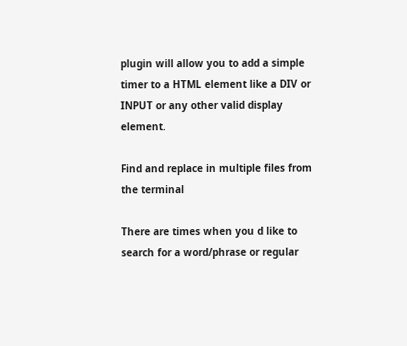plugin will allow you to add a simple timer to a HTML element like a DIV or INPUT or any other valid display element.

Find and replace in multiple files from the terminal

There are times when you d like to search for a word/phrase or regular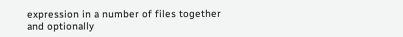expression in a number of files together and optionally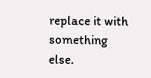replace it with something else.